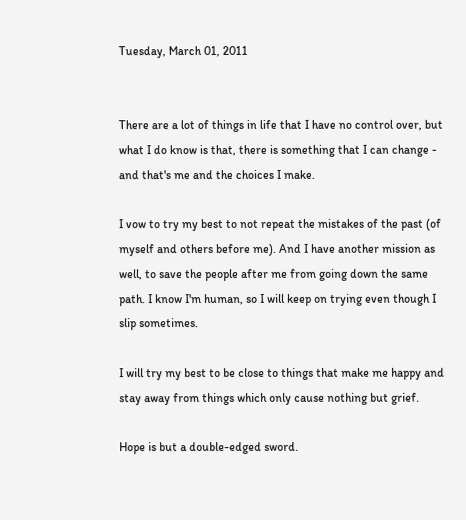Tuesday, March 01, 2011


There are a lot of things in life that I have no control over, but what I do know is that, there is something that I can change - and that's me and the choices I make.

I vow to try my best to not repeat the mistakes of the past (of myself and others before me). And I have another mission as well, to save the people after me from going down the same path. I know I'm human, so I will keep on trying even though I slip sometimes.

I will try my best to be close to things that make me happy and stay away from things which only cause nothing but grief.

Hope is but a double-edged sword.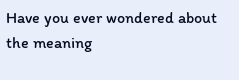Have you ever wondered about the meaning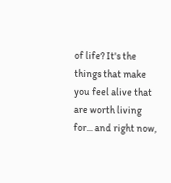of life? It's the things that make you feel alive that are worth living for... and right now,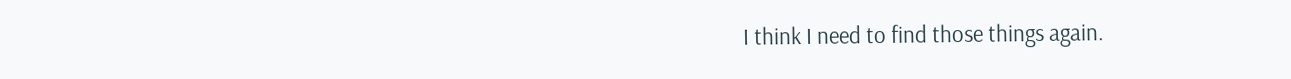I think I need to find those things again.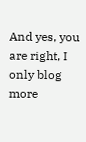And yes, you are right, I only blog more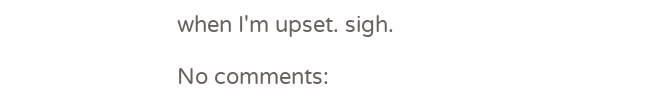when I'm upset. sigh.

No comments: